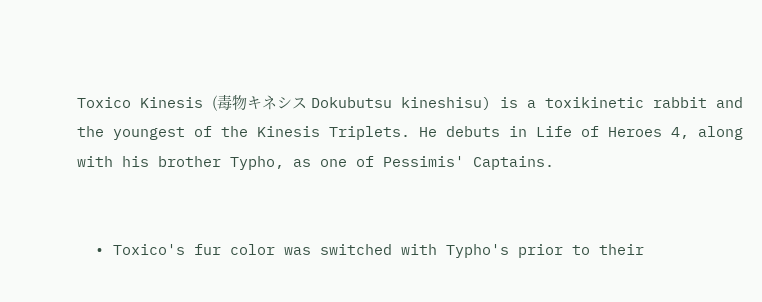Toxico Kinesis (毒物キネシス Dokubutsu kineshisu) is a toxikinetic rabbit and the youngest of the Kinesis Triplets. He debuts in Life of Heroes 4, along with his brother Typho, as one of Pessimis' Captains.


  • Toxico's fur color was switched with Typho's prior to their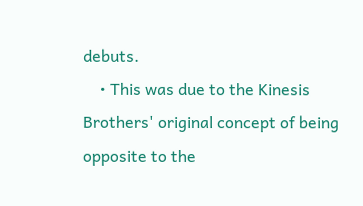debuts.
    • This was due to the Kinesis Brothers' original concept of being opposite to the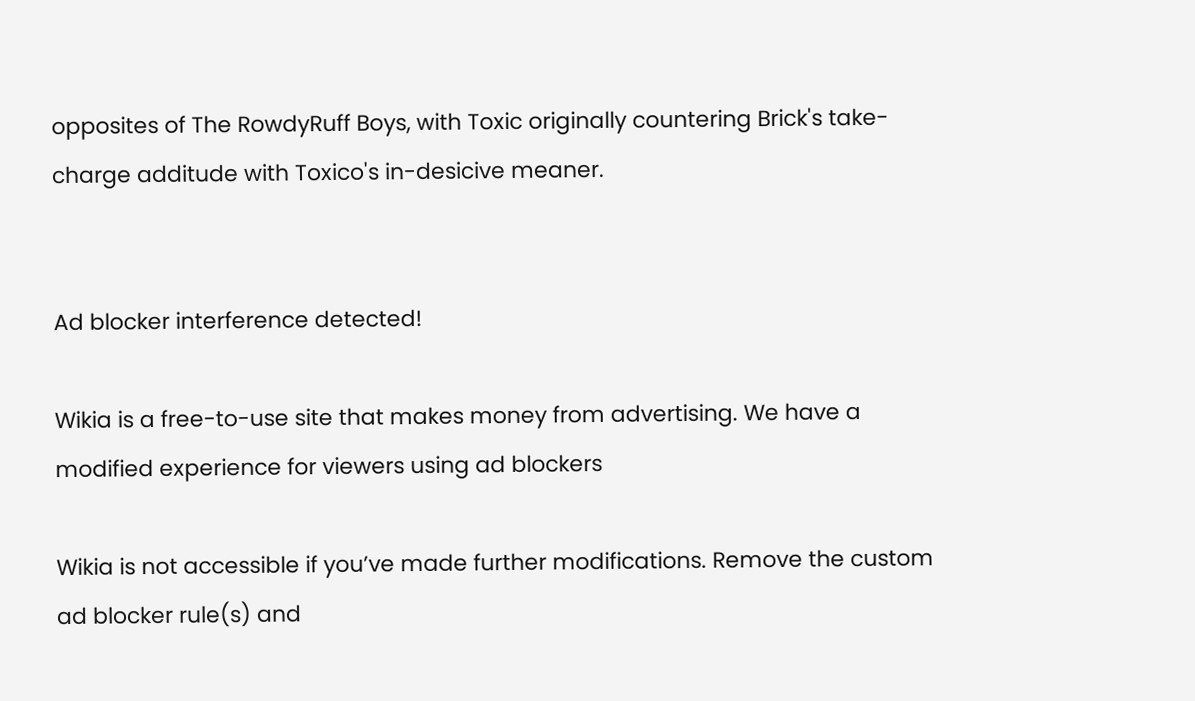opposites of The RowdyRuff Boys, with Toxic originally countering Brick's take-charge additude with Toxico's in-desicive meaner.


Ad blocker interference detected!

Wikia is a free-to-use site that makes money from advertising. We have a modified experience for viewers using ad blockers

Wikia is not accessible if you’ve made further modifications. Remove the custom ad blocker rule(s) and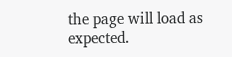the page will load as expected.